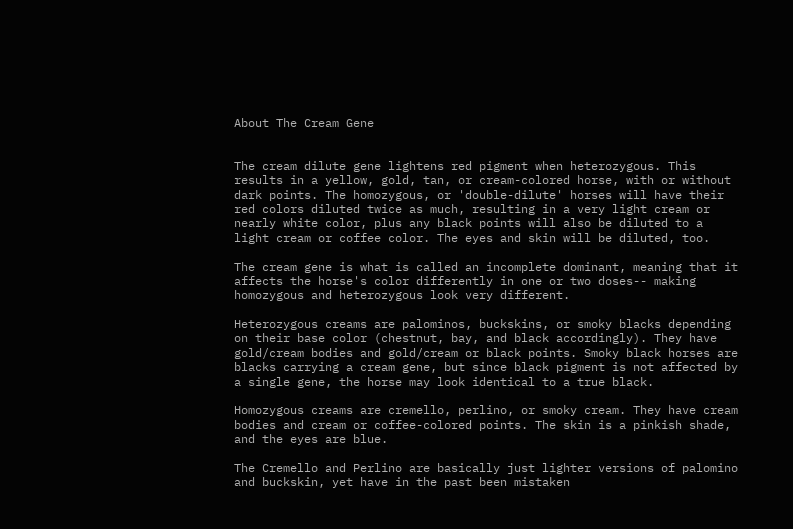About The Cream Gene


The cream dilute gene lightens red pigment when heterozygous. This results in a yellow, gold, tan, or cream-colored horse, with or without dark points. The homozygous, or 'double-dilute' horses will have their red colors diluted twice as much, resulting in a very light cream or nearly white color, plus any black points will also be diluted to a light cream or coffee color. The eyes and skin will be diluted, too.

The cream gene is what is called an incomplete dominant, meaning that it affects the horse's color differently in one or two doses-- making homozygous and heterozygous look very different.

Heterozygous creams are palominos, buckskins, or smoky blacks depending on their base color (chestnut, bay, and black accordingly). They have gold/cream bodies and gold/cream or black points. Smoky black horses are blacks carrying a cream gene, but since black pigment is not affected by a single gene, the horse may look identical to a true black.

Homozygous creams are cremello, perlino, or smoky cream. They have cream bodies and cream or coffee-colored points. The skin is a pinkish shade, and the eyes are blue.

The Cremello and Perlino are basically just lighter versions of palomino and buckskin, yet have in the past been mistaken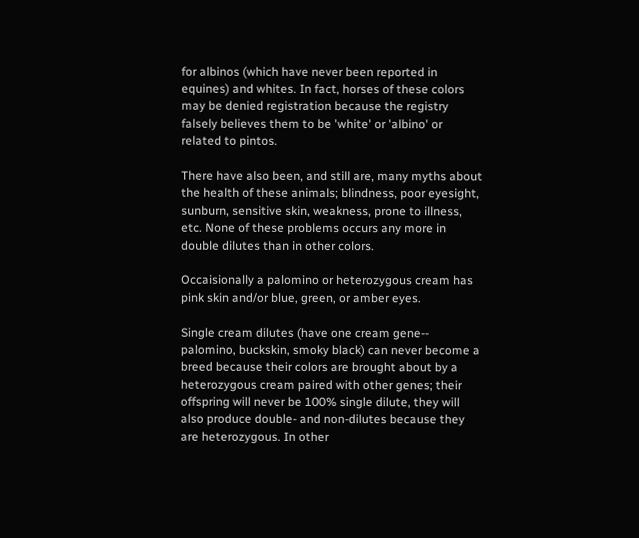for albinos (which have never been reported in equines) and whites. In fact, horses of these colors may be denied registration because the registry falsely believes them to be 'white' or 'albino' or related to pintos.

There have also been, and still are, many myths about the health of these animals; blindness, poor eyesight, sunburn, sensitive skin, weakness, prone to illness, etc. None of these problems occurs any more in double dilutes than in other colors.

Occaisionally a palomino or heterozygous cream has pink skin and/or blue, green, or amber eyes.

Single cream dilutes (have one cream gene-- palomino, buckskin, smoky black) can never become a breed because their colors are brought about by a heterozygous cream paired with other genes; their offspring will never be 100% single dilute, they will also produce double- and non-dilutes because they are heterozygous. In other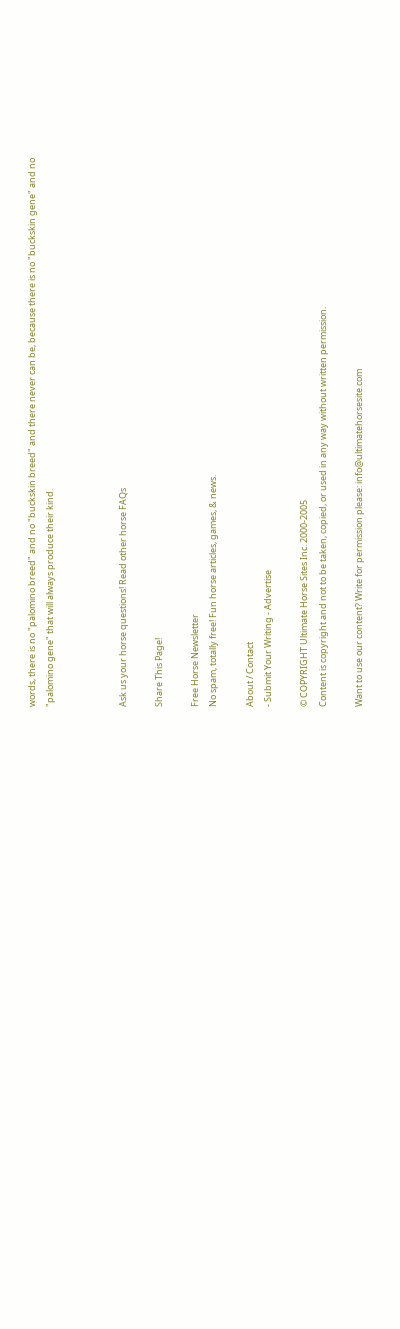words, there is no "palomino breed" and no "buckskin breed" and there never can be, because there is no "buckskin gene" and no "palomino gene" that will always produce their kind.



Ask us your horse questions! Read other horse FAQs

Share This Page!

Free Horse Newsletter
No spam, totally free! Fun horse articles, games, & news.

About / Contact
- Submit Your Writing - Advertise

© COPYRIGHT Ultimate Horse Sites Inc. 2000-2005
Content is copyright and not to be taken, copied, or used in any way without written permission.

Want to use our content? Write for permission please: info@ultimatehorsesite.com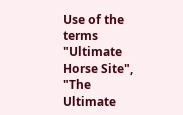Use of the terms "Ultimate Horse Site", "The Ultimate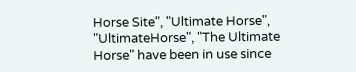Horse Site", "Ultimate Horse", "UltimateHorse", "The Ultimate Horse" have been in use since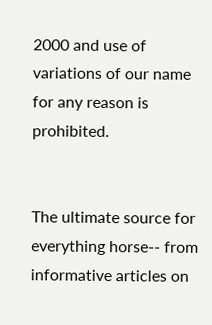2000 and use of variations of our name for any reason is prohibited.


The ultimate source for everything horse-- from informative articles on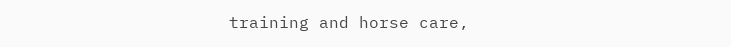training and horse care,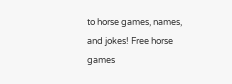to horse games, names, and jokes! Free horse games